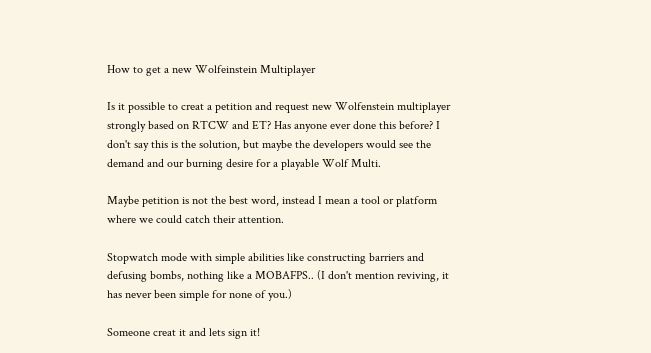How to get a new Wolfeinstein Multiplayer

Is it possible to creat a petition and request new Wolfenstein multiplayer strongly based on RTCW and ET? Has anyone ever done this before? I don't say this is the solution, but maybe the developers would see the demand and our burning desire for a playable Wolf Multi.

Maybe petition is not the best word, instead I mean a tool or platform where we could catch their attention.

Stopwatch mode with simple abilities like constructing barriers and defusing bombs, nothing like a MOBAFPS.. (I don't mention reviving, it has never been simple for none of you.)

Someone creat it and lets sign it!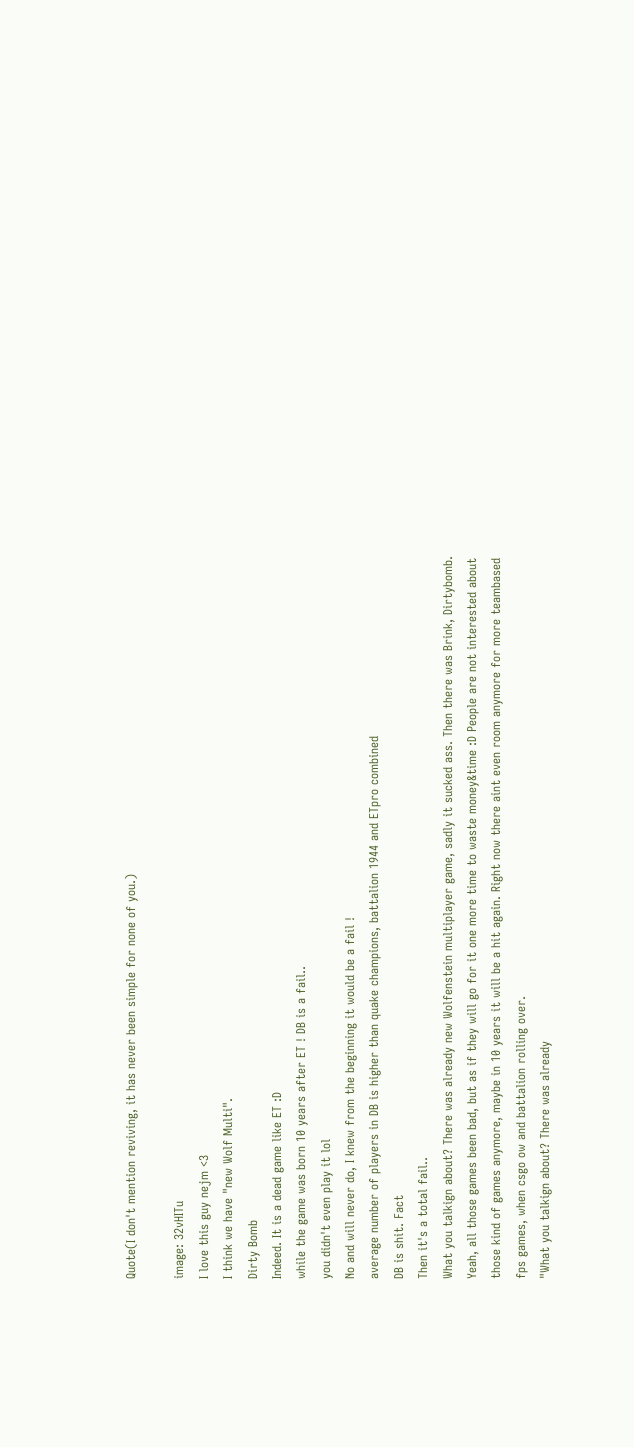Quote(I don't mention reviving, it has never been simple for none of you.)

image: 32vHITu
I love this guy nejm <3
I think we have "new Wolf Multi".
Dirty Bomb
Indeed. It is a dead game like ET :D
while the game was born 10 years after ET ! DB is a fail..
you didn't even play it lol
No and will never do, I knew from the beginning it would be a fail !
average number of players in DB is higher than quake champions, battalion 1944 and ETpro combined
DB is shit. Fact
Then it's a total fail..
What you talkign about? There was already new Wolfenstein multiplayer game, sadly it sucked ass. Then there was Brink, Dirtybomb. Yeah, all those games been bad, but as if they will go for it one more time to waste money&time :D People are not interested about those kind of games anymore, maybe in 10 years it will be a hit again. Right now there aint even room anymore for more teambased fps games, when csgo ow and battalion rolling over.
"What you talkign about? There was already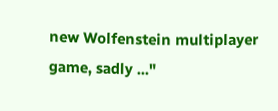new Wolfenstein multiplayer game, sadly ..."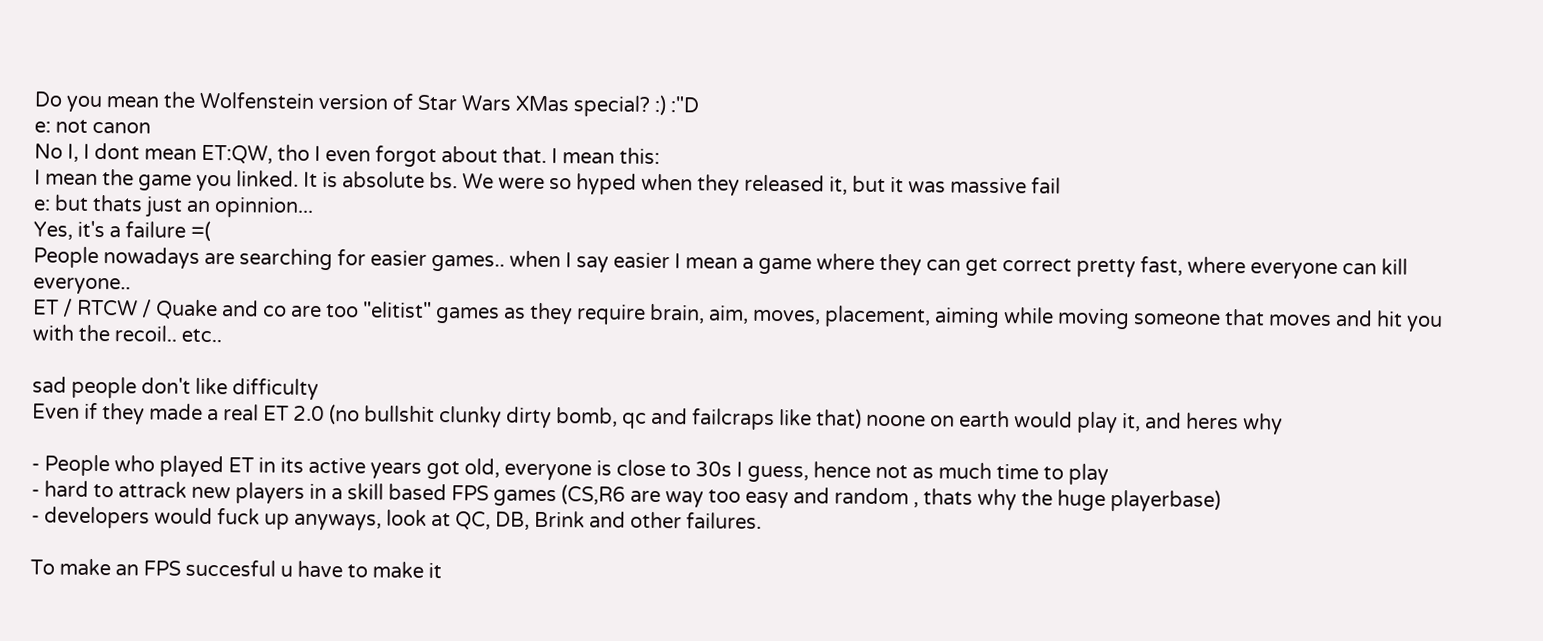Do you mean the Wolfenstein version of Star Wars XMas special? :) :"D
e: not canon
No I, I dont mean ET:QW, tho I even forgot about that. I mean this:
I mean the game you linked. It is absolute bs. We were so hyped when they released it, but it was massive fail
e: but thats just an opinnion...
Yes, it's a failure =(
People nowadays are searching for easier games.. when I say easier I mean a game where they can get correct pretty fast, where everyone can kill everyone..
ET / RTCW / Quake and co are too "elitist" games as they require brain, aim, moves, placement, aiming while moving someone that moves and hit you with the recoil.. etc..

sad people don't like difficulty
Even if they made a real ET 2.0 (no bullshit clunky dirty bomb, qc and failcraps like that) noone on earth would play it, and heres why

- People who played ET in its active years got old, everyone is close to 30s I guess, hence not as much time to play
- hard to attrack new players in a skill based FPS games (CS,R6 are way too easy and random , thats why the huge playerbase)
- developers would fuck up anyways, look at QC, DB, Brink and other failures.

To make an FPS succesful u have to make it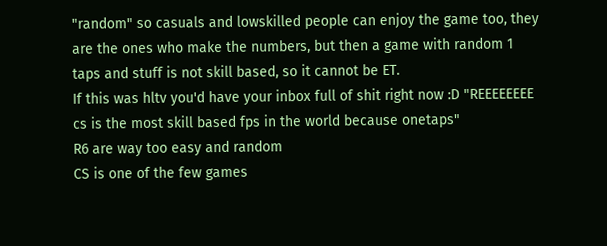"random" so casuals and lowskilled people can enjoy the game too, they are the ones who make the numbers, but then a game with random 1 taps and stuff is not skill based, so it cannot be ET.
If this was hltv you'd have your inbox full of shit right now :D "REEEEEEEE cs is the most skill based fps in the world because onetaps"
R6 are way too easy and random
CS is one of the few games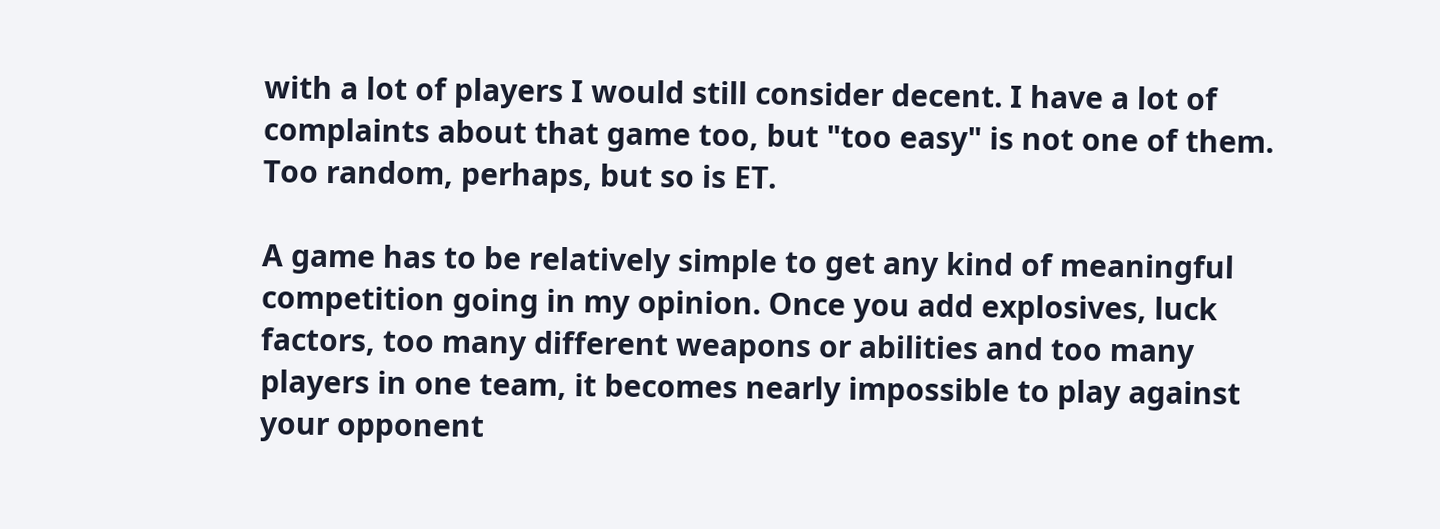with a lot of players I would still consider decent. I have a lot of complaints about that game too, but "too easy" is not one of them. Too random, perhaps, but so is ET.

A game has to be relatively simple to get any kind of meaningful competition going in my opinion. Once you add explosives, luck factors, too many different weapons or abilities and too many players in one team, it becomes nearly impossible to play against your opponent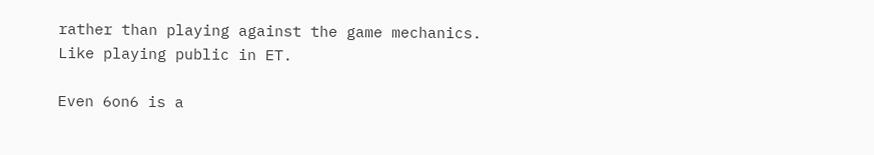rather than playing against the game mechanics. Like playing public in ET.

Even 6on6 is a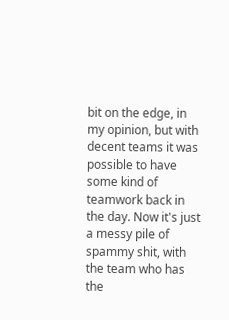bit on the edge, in my opinion, but with decent teams it was possible to have some kind of teamwork back in the day. Now it's just a messy pile of spammy shit, with the team who has the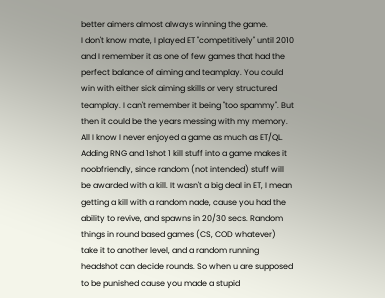better aimers almost always winning the game.
I don't know mate, I played ET "competitively" until 2010 and I remember it as one of few games that had the perfect balance of aiming and teamplay. You could win with either sick aiming skills or very structured teamplay. I can't remember it being "too spammy". But then it could be the years messing with my memory. All I know I never enjoyed a game as much as ET/QL.
Adding RNG and 1shot 1 kill stuff into a game makes it noobfriendly, since random (not intended) stuff will be awarded with a kill. It wasn't a big deal in ET, I mean getting a kill with a random nade, cause you had the ability to revive, and spawns in 20/30 secs. Random things in round based games (CS, COD whatever) take it to another level, and a random running headshot can decide rounds. So when u are supposed to be punished cause you made a stupid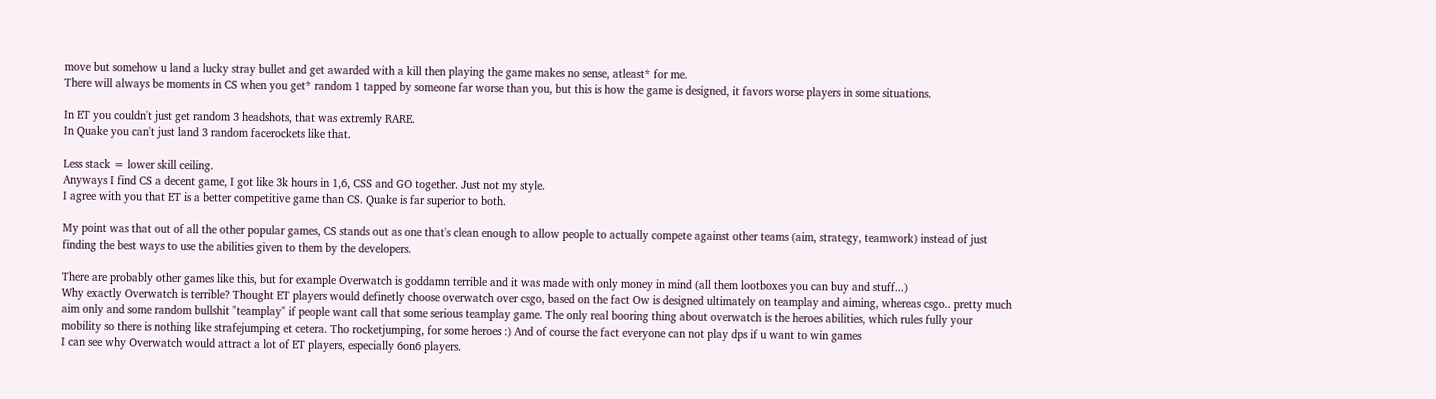move but somehow u land a lucky stray bullet and get awarded with a kill then playing the game makes no sense, atleast* for me.
There will always be moments in CS when you get* random 1 tapped by someone far worse than you, but this is how the game is designed, it favors worse players in some situations.

In ET you couldn't just get random 3 headshots, that was extremly RARE.
In Quake you can't just land 3 random facerockets like that.

Less stack = lower skill ceiling.
Anyways I find CS a decent game, I got like 3k hours in 1,6, CSS and GO together. Just not my style.
I agree with you that ET is a better competitive game than CS. Quake is far superior to both.

My point was that out of all the other popular games, CS stands out as one that's clean enough to allow people to actually compete against other teams (aim, strategy, teamwork) instead of just finding the best ways to use the abilities given to them by the developers.

There are probably other games like this, but for example Overwatch is goddamn terrible and it was made with only money in mind (all them lootboxes you can buy and stuff...)
Why exactly Overwatch is terrible? Thought ET players would definetly choose overwatch over csgo, based on the fact Ow is designed ultimately on teamplay and aiming, whereas csgo.. pretty much aim only and some random bullshit "teamplay" if people want call that some serious teamplay game. The only real booring thing about overwatch is the heroes abilities, which rules fully your mobility so there is nothing like strafejumping et cetera. Tho rocketjumping, for some heroes :) And of course the fact everyone can not play dps if u want to win games
I can see why Overwatch would attract a lot of ET players, especially 6on6 players.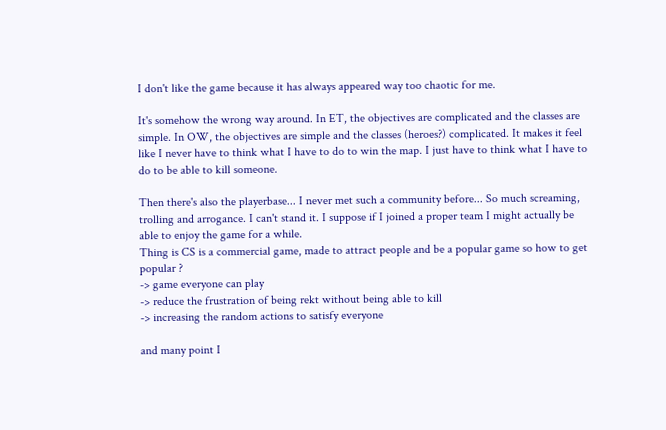I don't like the game because it has always appeared way too chaotic for me.

It's somehow the wrong way around. In ET, the objectives are complicated and the classes are simple. In OW, the objectives are simple and the classes (heroes?) complicated. It makes it feel like I never have to think what I have to do to win the map. I just have to think what I have to do to be able to kill someone.

Then there's also the playerbase... I never met such a community before... So much screaming, trolling and arrogance. I can't stand it. I suppose if I joined a proper team I might actually be able to enjoy the game for a while.
Thing is CS is a commercial game, made to attract people and be a popular game so how to get popular ?
-> game everyone can play
-> reduce the frustration of being rekt without being able to kill
-> increasing the random actions to satisfy everyone

and many point I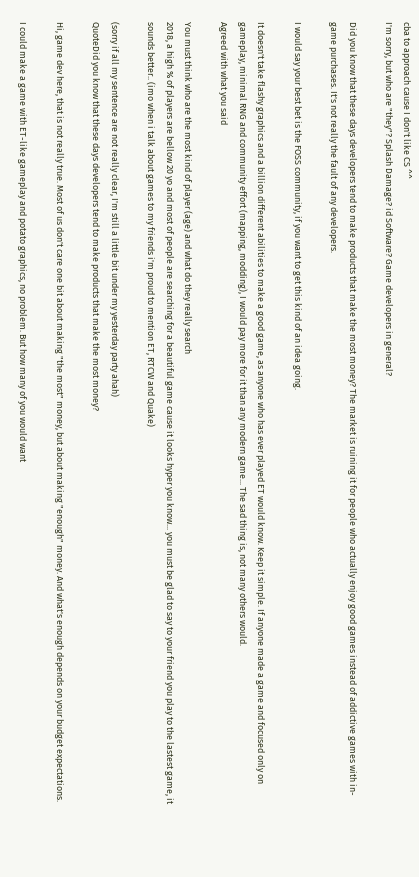cba to approach cause I don't like CS ^^
I'm sorry, but who are "they"? Splash Damage? id Software? Game developers in general?

Did you know that these days developers tend to make products that make the most money? The market is ruining it for people who actually enjoy good games instead of addictive games with in-game purchases. It's not really the fault of any developers.

I would say your best bet is the FOSS community, if you want to get this kind of an idea going.

It doesn't take flashy graphics and a billion different abilities to make a good game, as anyone who has ever played ET would know. Keep it simple. If anyone made a game and focused only on gameplay, minimal RNG and community effort (mapping, modding), I would pay more for it than any modern game... The sad thing is, not many others would.
Agreed with what you said

You must think who are the most kind of player (age) and what do they really search
2018, a high % of players are bellow 20 yo and most of people are searching for a beautiful game cause it looks hyper you know... you must be glad to say to your friend you play to the lastest game, it sounds better.. (imo when i talk about games to my friends i'm proud to mention ET, RTCW and Quake)

(sorry if all my sentence are not really clear, I'm still a little bit under my yesterday party ahah)
QuoteDid you know that these days developers tend to make products that make the most money?

Hi, game dev here, that is not really true. Most of us don't care one bit about making "the most" money, but about making "enough" money. And what's enough depends on your budget expectations.

I could make a game with ET-like gameplay and potato graphics, no problem. But how many of you would want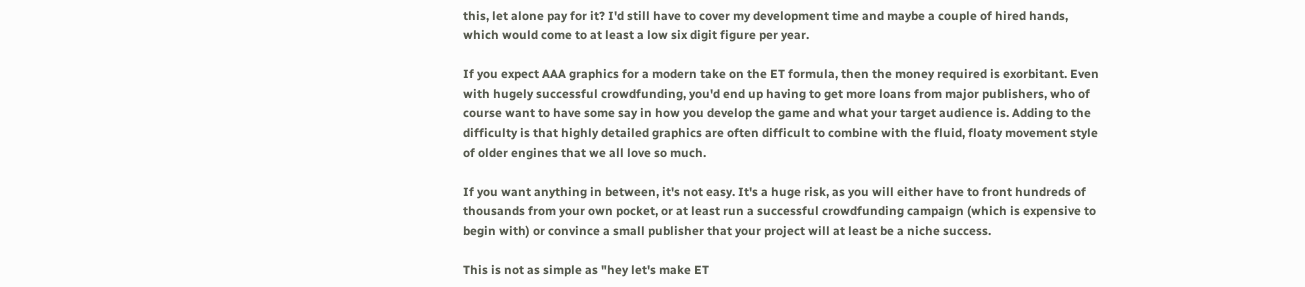this, let alone pay for it? I'd still have to cover my development time and maybe a couple of hired hands, which would come to at least a low six digit figure per year.

If you expect AAA graphics for a modern take on the ET formula, then the money required is exorbitant. Even with hugely successful crowdfunding, you'd end up having to get more loans from major publishers, who of course want to have some say in how you develop the game and what your target audience is. Adding to the difficulty is that highly detailed graphics are often difficult to combine with the fluid, floaty movement style of older engines that we all love so much.

If you want anything in between, it's not easy. It's a huge risk, as you will either have to front hundreds of thousands from your own pocket, or at least run a successful crowdfunding campaign (which is expensive to begin with) or convince a small publisher that your project will at least be a niche success.

This is not as simple as "hey let's make ET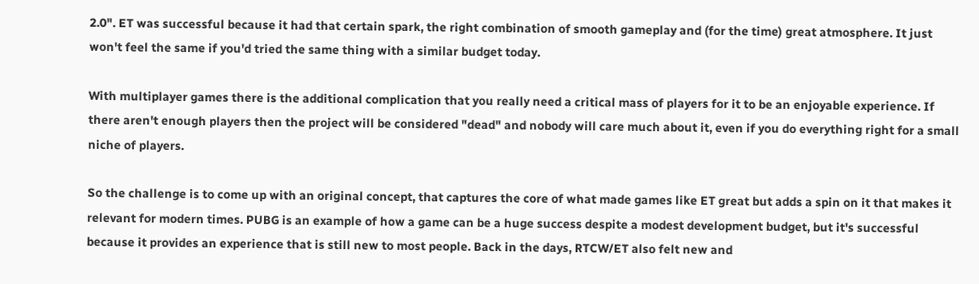2.0". ET was successful because it had that certain spark, the right combination of smooth gameplay and (for the time) great atmosphere. It just won't feel the same if you'd tried the same thing with a similar budget today.

With multiplayer games there is the additional complication that you really need a critical mass of players for it to be an enjoyable experience. If there aren't enough players then the project will be considered "dead" and nobody will care much about it, even if you do everything right for a small niche of players.

So the challenge is to come up with an original concept, that captures the core of what made games like ET great but adds a spin on it that makes it relevant for modern times. PUBG is an example of how a game can be a huge success despite a modest development budget, but it's successful because it provides an experience that is still new to most people. Back in the days, RTCW/ET also felt new and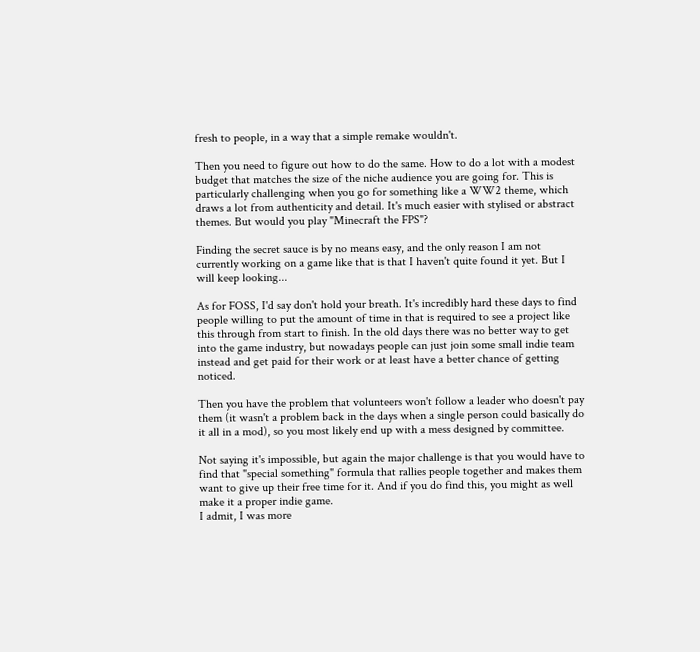fresh to people, in a way that a simple remake wouldn't.

Then you need to figure out how to do the same. How to do a lot with a modest budget that matches the size of the niche audience you are going for. This is particularly challenging when you go for something like a WW2 theme, which draws a lot from authenticity and detail. It's much easier with stylised or abstract themes. But would you play "Minecraft the FPS"?

Finding the secret sauce is by no means easy, and the only reason I am not currently working on a game like that is that I haven't quite found it yet. But I will keep looking...

As for FOSS, I'd say don't hold your breath. It's incredibly hard these days to find people willing to put the amount of time in that is required to see a project like this through from start to finish. In the old days there was no better way to get into the game industry, but nowadays people can just join some small indie team instead and get paid for their work or at least have a better chance of getting noticed.

Then you have the problem that volunteers won't follow a leader who doesn't pay them (it wasn't a problem back in the days when a single person could basically do it all in a mod), so you most likely end up with a mess designed by committee.

Not saying it's impossible, but again the major challenge is that you would have to find that "special something" formula that rallies people together and makes them want to give up their free time for it. And if you do find this, you might as well make it a proper indie game.
I admit, I was more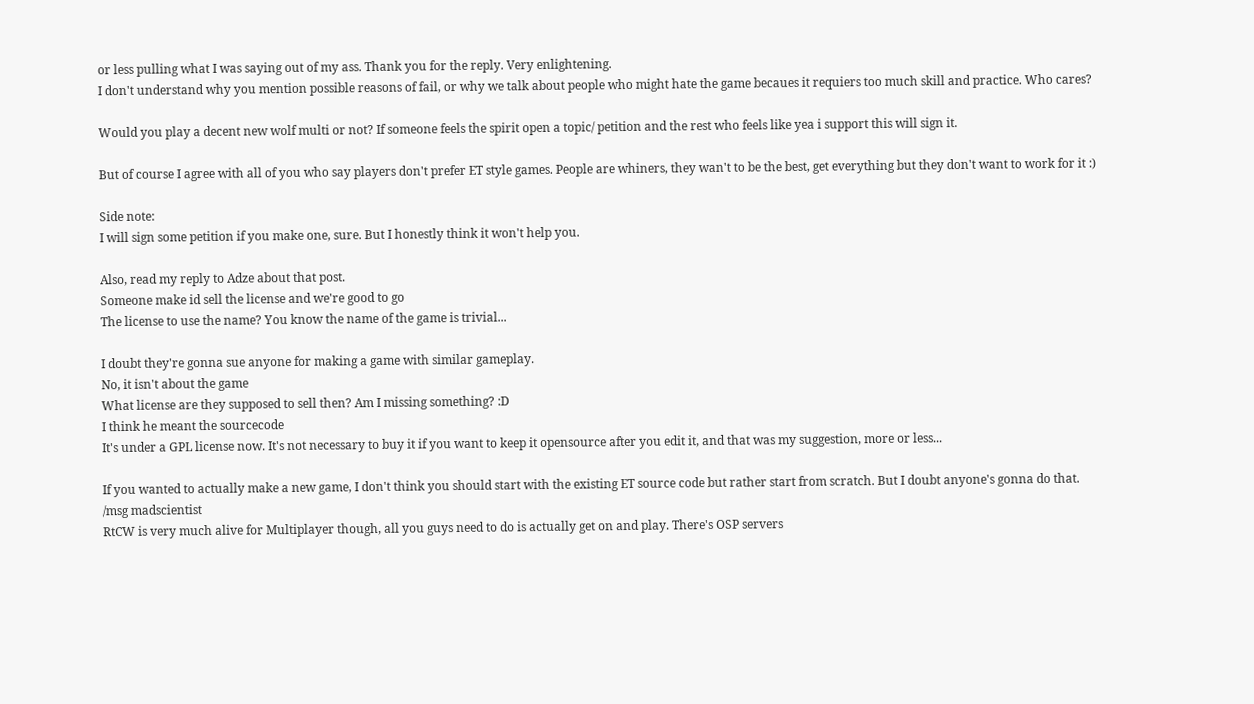or less pulling what I was saying out of my ass. Thank you for the reply. Very enlightening.
I don't understand why you mention possible reasons of fail, or why we talk about people who might hate the game becaues it requiers too much skill and practice. Who cares?

Would you play a decent new wolf multi or not? If someone feels the spirit open a topic/ petition and the rest who feels like yea i support this will sign it.

But of course I agree with all of you who say players don't prefer ET style games. People are whiners, they wan't to be the best, get everything but they don't want to work for it :)

Side note:
I will sign some petition if you make one, sure. But I honestly think it won't help you.

Also, read my reply to Adze about that post.
Someone make id sell the license and we're good to go
The license to use the name? You know the name of the game is trivial...

I doubt they're gonna sue anyone for making a game with similar gameplay.
No, it isn't about the game
What license are they supposed to sell then? Am I missing something? :D
I think he meant the sourcecode
It's under a GPL license now. It's not necessary to buy it if you want to keep it opensource after you edit it, and that was my suggestion, more or less...

If you wanted to actually make a new game, I don't think you should start with the existing ET source code but rather start from scratch. But I doubt anyone's gonna do that.
/msg madscientist
RtCW is very much alive for Multiplayer though, all you guys need to do is actually get on and play. There's OSP servers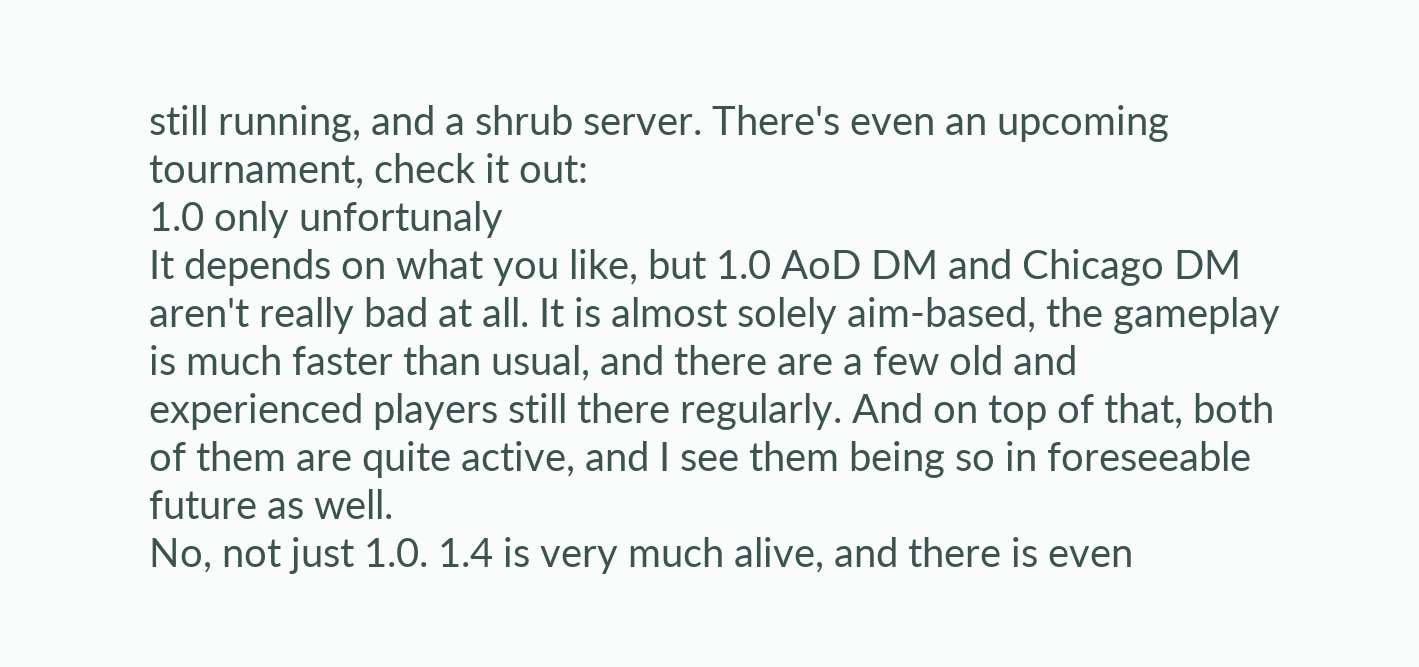still running, and a shrub server. There's even an upcoming tournament, check it out:
1.0 only unfortunaly
It depends on what you like, but 1.0 AoD DM and Chicago DM aren't really bad at all. It is almost solely aim-based, the gameplay is much faster than usual, and there are a few old and experienced players still there regularly. And on top of that, both of them are quite active, and I see them being so in foreseeable future as well.
No, not just 1.0. 1.4 is very much alive, and there is even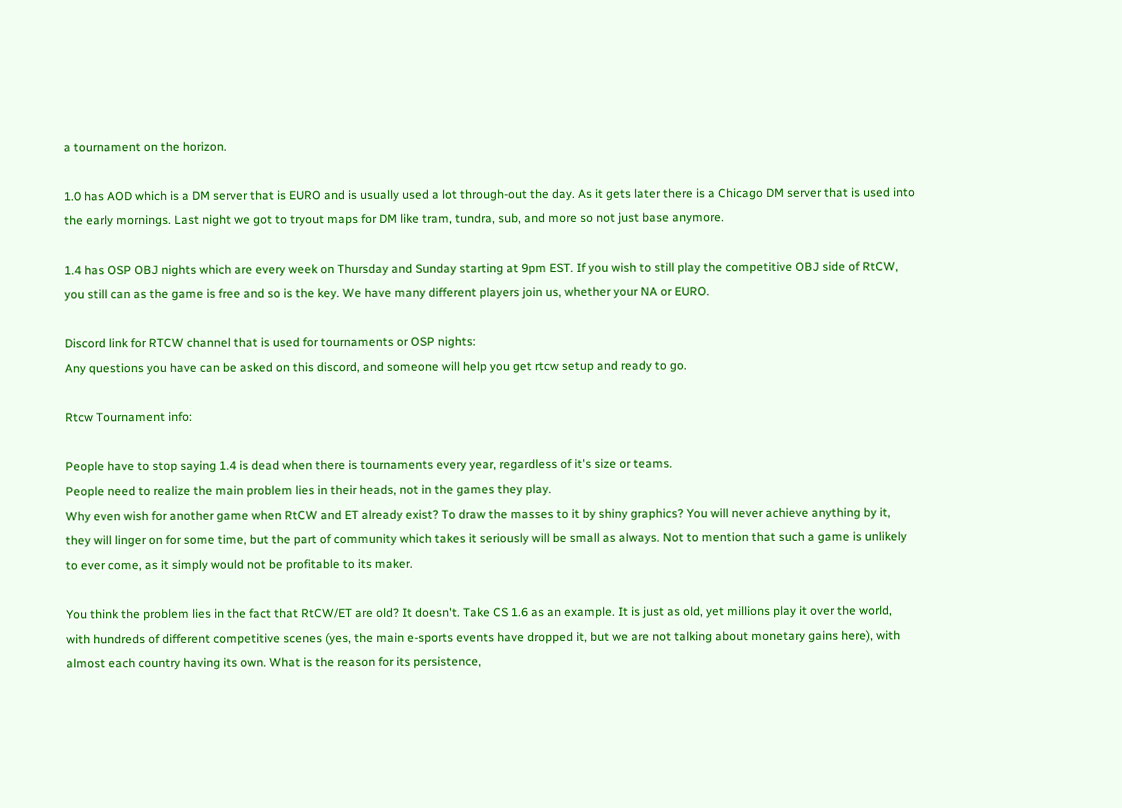a tournament on the horizon.

1.0 has AOD which is a DM server that is EURO and is usually used a lot through-out the day. As it gets later there is a Chicago DM server that is used into the early mornings. Last night we got to tryout maps for DM like tram, tundra, sub, and more so not just base anymore.

1.4 has OSP OBJ nights which are every week on Thursday and Sunday starting at 9pm EST. If you wish to still play the competitive OBJ side of RtCW, you still can as the game is free and so is the key. We have many different players join us, whether your NA or EURO.

Discord link for RTCW channel that is used for tournaments or OSP nights:
Any questions you have can be asked on this discord, and someone will help you get rtcw setup and ready to go.

Rtcw Tournament info:

People have to stop saying 1.4 is dead when there is tournaments every year, regardless of it's size or teams.
People need to realize the main problem lies in their heads, not in the games they play.
Why even wish for another game when RtCW and ET already exist? To draw the masses to it by shiny graphics? You will never achieve anything by it, they will linger on for some time, but the part of community which takes it seriously will be small as always. Not to mention that such a game is unlikely to ever come, as it simply would not be profitable to its maker.

You think the problem lies in the fact that RtCW/ET are old? It doesn't. Take CS 1.6 as an example. It is just as old, yet millions play it over the world, with hundreds of different competitive scenes (yes, the main e-sports events have dropped it, but we are not talking about monetary gains here), with almost each country having its own. What is the reason for its persistence,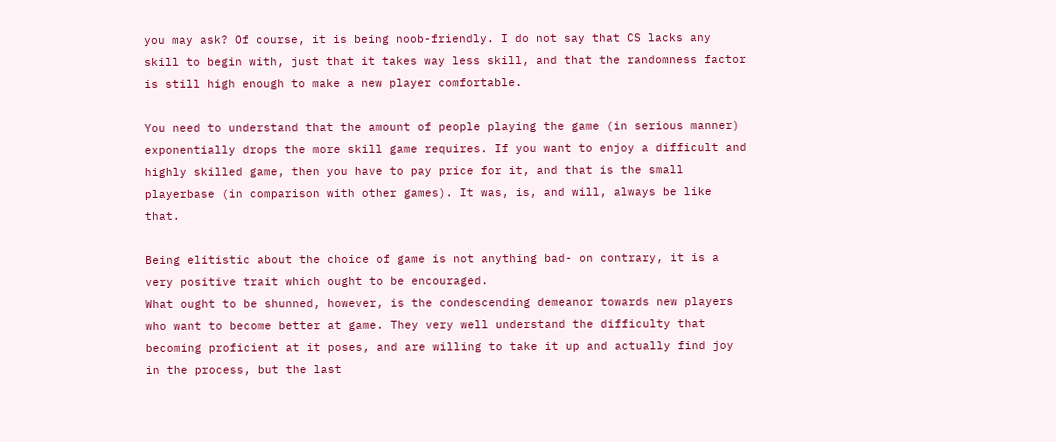you may ask? Of course, it is being noob-friendly. I do not say that CS lacks any skill to begin with, just that it takes way less skill, and that the randomness factor is still high enough to make a new player comfortable.

You need to understand that the amount of people playing the game (in serious manner) exponentially drops the more skill game requires. If you want to enjoy a difficult and highly skilled game, then you have to pay price for it, and that is the small playerbase (in comparison with other games). It was, is, and will, always be like that.

Being elitistic about the choice of game is not anything bad- on contrary, it is a very positive trait which ought to be encouraged.
What ought to be shunned, however, is the condescending demeanor towards new players who want to become better at game. They very well understand the difficulty that becoming proficient at it poses, and are willing to take it up and actually find joy in the process, but the last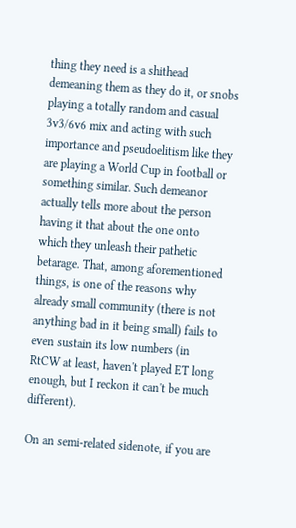thing they need is a shithead demeaning them as they do it, or snobs playing a totally random and casual 3v3/6v6 mix and acting with such importance and pseudoelitism like they are playing a World Cup in football or something similar. Such demeanor actually tells more about the person having it that about the one onto which they unleash their pathetic betarage. That, among aforementioned things, is one of the reasons why already small community (there is not anything bad in it being small) fails to even sustain its low numbers (in RtCW at least, haven't played ET long enough, but I reckon it can't be much different).

On an semi-related sidenote, if you are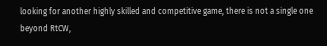looking for another highly skilled and competitive game, there is not a single one beyond RtCW,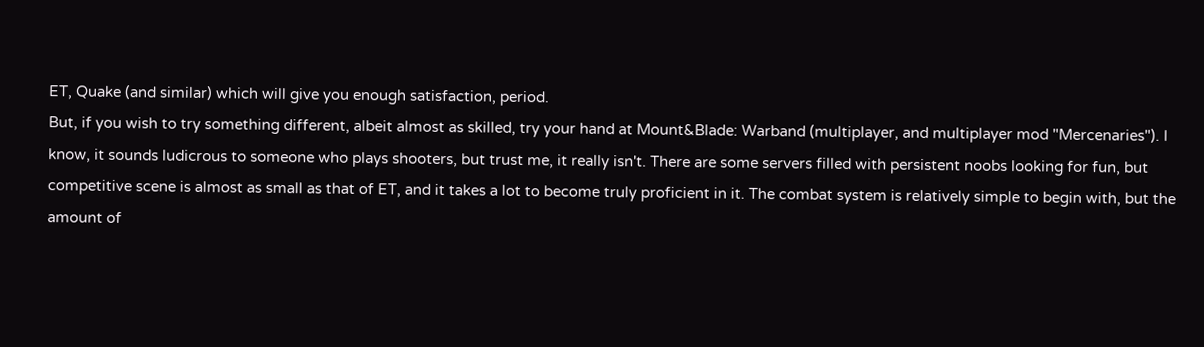ET, Quake (and similar) which will give you enough satisfaction, period.
But, if you wish to try something different, albeit almost as skilled, try your hand at Mount&Blade: Warband (multiplayer, and multiplayer mod "Mercenaries"). I know, it sounds ludicrous to someone who plays shooters, but trust me, it really isn't. There are some servers filled with persistent noobs looking for fun, but competitive scene is almost as small as that of ET, and it takes a lot to become truly proficient in it. The combat system is relatively simple to begin with, but the amount of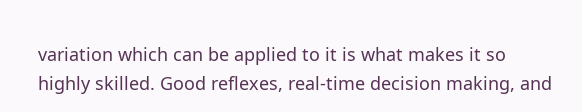variation which can be applied to it is what makes it so highly skilled. Good reflexes, real-time decision making, and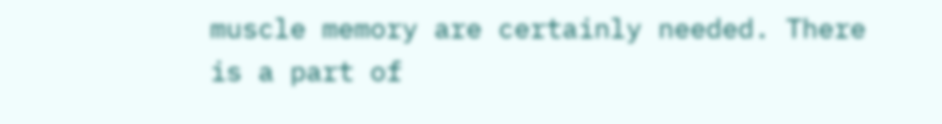muscle memory are certainly needed. There is a part of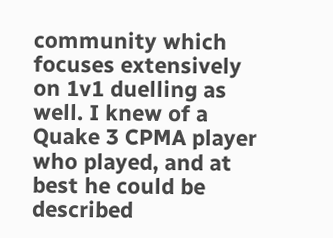community which focuses extensively on 1v1 duelling as well. I knew of a Quake 3 CPMA player who played, and at best he could be described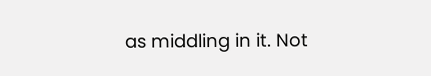as middling in it. Not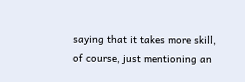saying that it takes more skill, of course, just mentioning an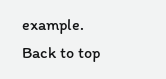example.
Back to top